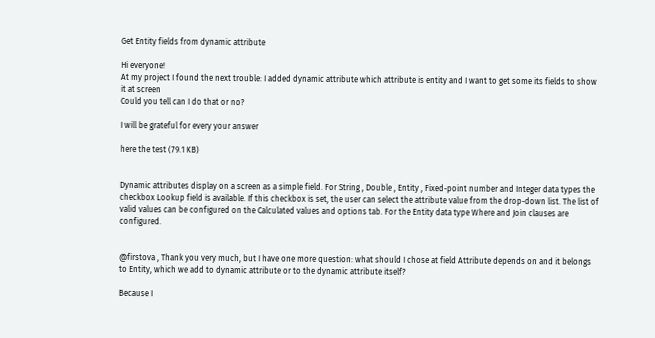Get Entity fields from dynamic attribute

Hi everyone!
At my project I found the next trouble: I added dynamic attribute which attribute is entity and I want to get some its fields to show it at screen
Could you tell can I do that or no?

I will be grateful for every your answer

here the test (79.1 KB)


Dynamic attributes display on a screen as a simple field. For String , Double , Entity , Fixed-point number and Integer data types the checkbox Lookup field is available. If this checkbox is set, the user can select the attribute value from the drop-down list. The list of valid values can be configured on the Calculated values and options tab. For the Entity data type Where and Join clauses are configured.


@firstova , Thank you very much, but I have one more question: what should I chose at field Attribute depends on and it belongs to Entity, which we add to dynamic attribute or to the dynamic attribute itself?

Because I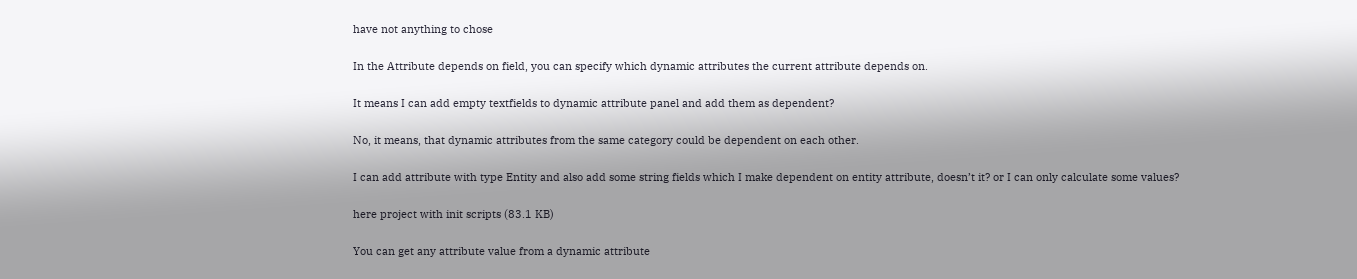have not anything to chose

In the Attribute depends on field, you can specify which dynamic attributes the current attribute depends on.

It means I can add empty textfields to dynamic attribute panel and add them as dependent?

No, it means, that dynamic attributes from the same category could be dependent on each other.

I can add attribute with type Entity and also add some string fields which I make dependent on entity attribute, doesn’t it? or I can only calculate some values?

here project with init scripts (83.1 KB)

You can get any attribute value from a dynamic attribute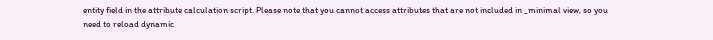entity field in the attribute calculation script. Please note that you cannot access attributes that are not included in _minimal view, so you need to reload dynamic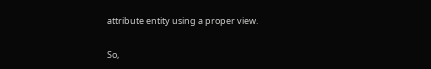attribute entity using a proper view.

So,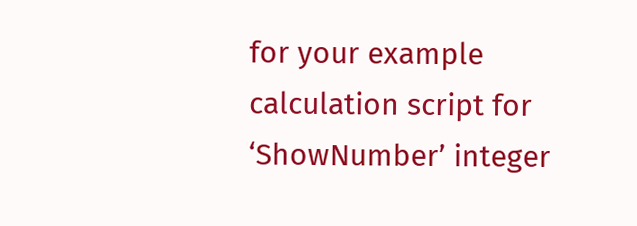for your example calculation script for ‘ShowNumber’ integer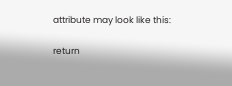attribute may look like this:

return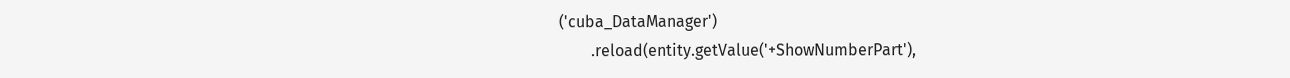('cuba_DataManager')
        .reload(entity.getValue('+ShowNumberPart'),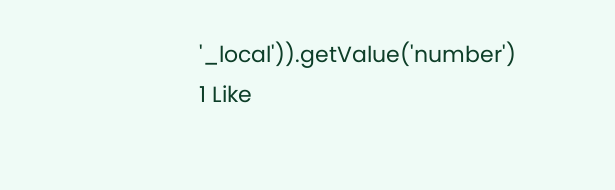'_local')).getValue('number')
1 Like